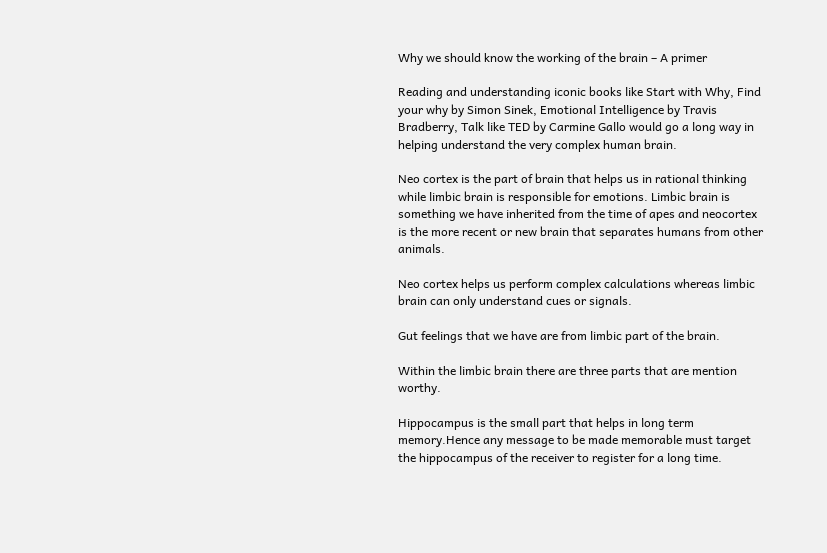Why we should know the working of the brain – A primer

Reading and understanding iconic books like Start with Why, Find your why by Simon Sinek, Emotional Intelligence by Travis Bradberry, Talk like TED by Carmine Gallo would go a long way in helping understand the very complex human brain.

Neo cortex is the part of brain that helps us in rational thinking while limbic brain is responsible for emotions. Limbic brain is something we have inherited from the time of apes and neocortex is the more recent or new brain that separates humans from other animals.

Neo cortex helps us perform complex calculations whereas limbic brain can only understand cues or signals.

Gut feelings that we have are from limbic part of the brain.

Within the limbic brain there are three parts that are mention worthy.

Hippocampus is the small part that helps in long term memory.Hence any message to be made memorable must target the hippocampus of the receiver to register for a long time.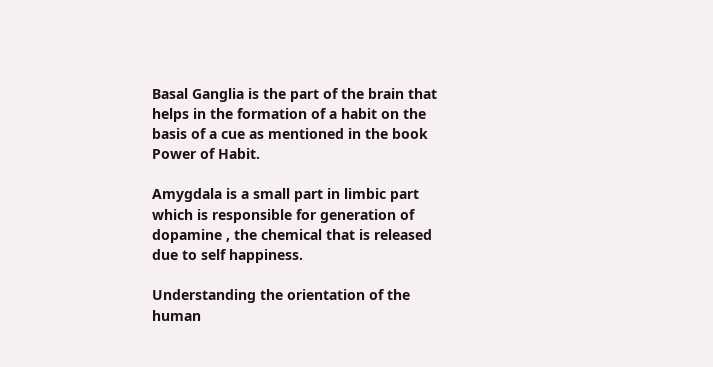Basal Ganglia is the part of the brain that helps in the formation of a habit on the basis of a cue as mentioned in the book Power of Habit.

Amygdala is a small part in limbic part which is responsible for generation of dopamine , the chemical that is released due to self happiness.

Understanding the orientation of the human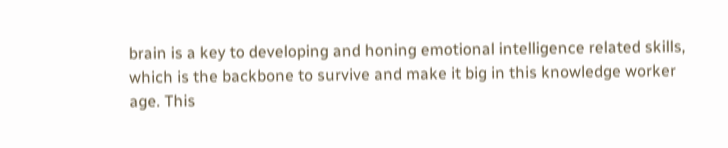brain is a key to developing and honing emotional intelligence related skills, which is the backbone to survive and make it big in this knowledge worker age. This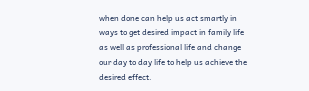when done can help us act smartly in ways to get desired impact in family life as well as professional life and change our day to day life to help us achieve the desired effect.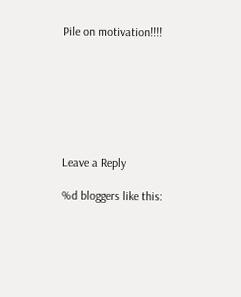Pile on motivation!!!!







Leave a Reply

%d bloggers like this: